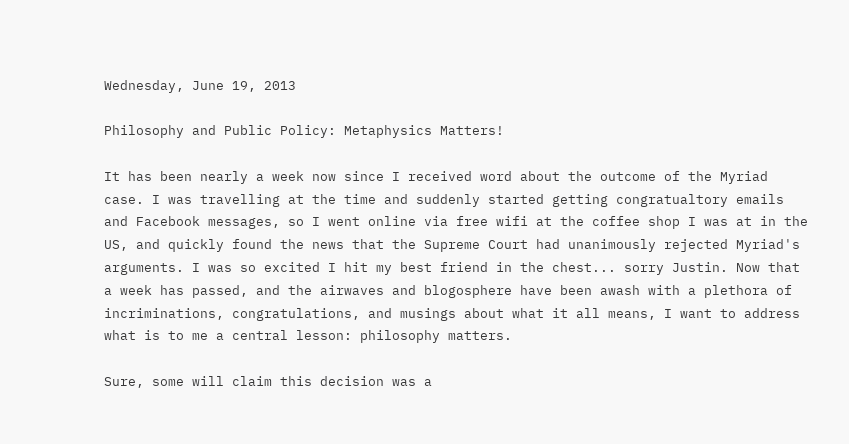Wednesday, June 19, 2013

Philosophy and Public Policy: Metaphysics Matters!

It has been nearly a week now since I received word about the outcome of the Myriad case. I was travelling at the time and suddenly started getting congratualtory emails and Facebook messages, so I went online via free wifi at the coffee shop I was at in the US, and quickly found the news that the Supreme Court had unanimously rejected Myriad's arguments. I was so excited I hit my best friend in the chest... sorry Justin. Now that a week has passed, and the airwaves and blogosphere have been awash with a plethora of incriminations, congratulations, and musings about what it all means, I want to address what is to me a central lesson: philosophy matters.

Sure, some will claim this decision was a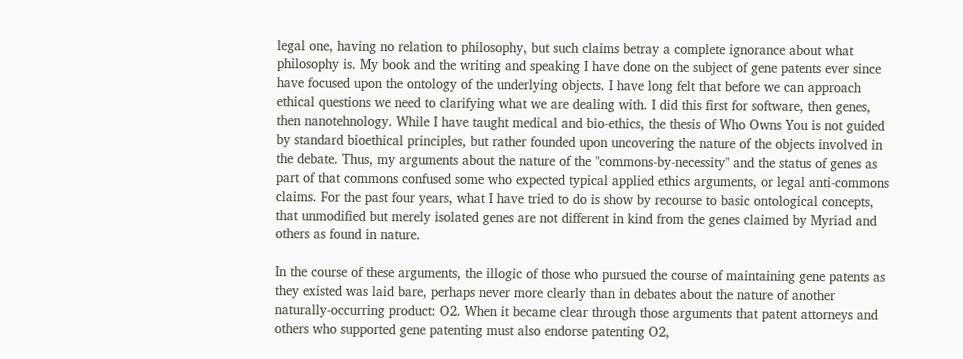legal one, having no relation to philosophy, but such claims betray a complete ignorance about what philosophy is. My book and the writing and speaking I have done on the subject of gene patents ever since have focused upon the ontology of the underlying objects. I have long felt that before we can approach ethical questions we need to clarifying what we are dealing with. I did this first for software, then genes, then nanotehnology. While I have taught medical and bio-ethics, the thesis of Who Owns You is not guided by standard bioethical principles, but rather founded upon uncovering the nature of the objects involved in the debate. Thus, my arguments about the nature of the "commons-by-necessity" and the status of genes as part of that commons confused some who expected typical applied ethics arguments, or legal anti-commons claims. For the past four years, what I have tried to do is show by recourse to basic ontological concepts, that unmodified but merely isolated genes are not different in kind from the genes claimed by Myriad and others as found in nature.

In the course of these arguments, the illogic of those who pursued the course of maintaining gene patents as they existed was laid bare, perhaps never more clearly than in debates about the nature of another naturally-occurring product: O2. When it became clear through those arguments that patent attorneys and others who supported gene patenting must also endorse patenting O2,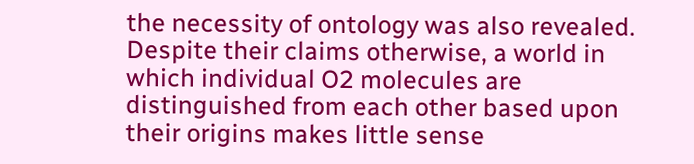the necessity of ontology was also revealed. Despite their claims otherwise, a world in which individual O2 molecules are distinguished from each other based upon their origins makes little sense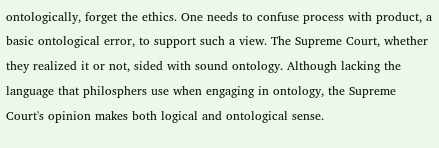ontologically, forget the ethics. One needs to confuse process with product, a basic ontological error, to support such a view. The Supreme Court, whether they realized it or not, sided with sound ontology. Although lacking the language that philosphers use when engaging in ontology, the Supreme Court's opinion makes both logical and ontological sense.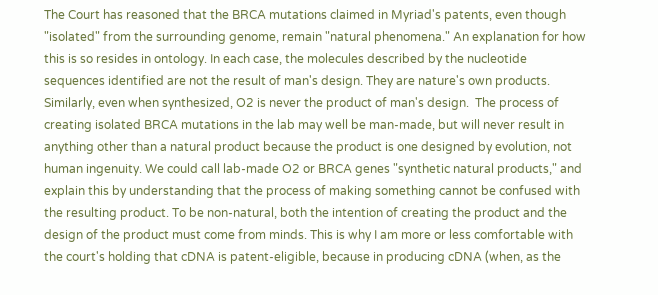The Court has reasoned that the BRCA mutations claimed in Myriad's patents, even though "isolated" from the surrounding genome, remain "natural phenomena." An explanation for how this is so resides in ontology. In each case, the molecules described by the nucleotide sequences identified are not the result of man's design. They are nature's own products. Similarly, even when synthesized, O2 is never the product of man's design.  The process of creating isolated BRCA mutations in the lab may well be man-made, but will never result in anything other than a natural product because the product is one designed by evolution, not human ingenuity. We could call lab-made O2 or BRCA genes "synthetic natural products," and explain this by understanding that the process of making something cannot be confused with the resulting product. To be non-natural, both the intention of creating the product and the design of the product must come from minds. This is why I am more or less comfortable with the court's holding that cDNA is patent-eligible, because in producing cDNA (when, as the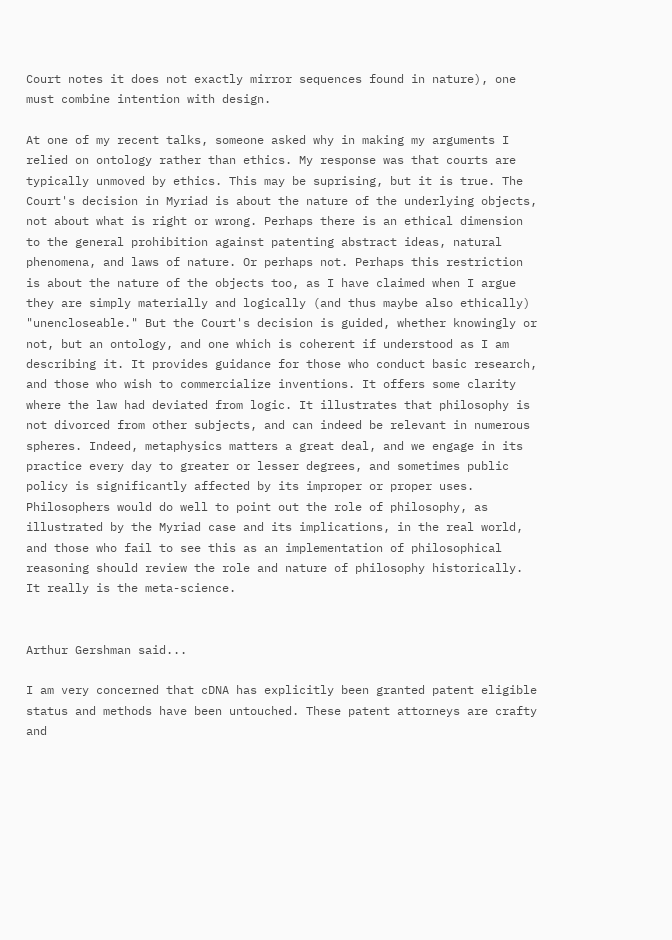Court notes it does not exactly mirror sequences found in nature), one must combine intention with design.

At one of my recent talks, someone asked why in making my arguments I relied on ontology rather than ethics. My response was that courts are typically unmoved by ethics. This may be suprising, but it is true. The Court's decision in Myriad is about the nature of the underlying objects, not about what is right or wrong. Perhaps there is an ethical dimension to the general prohibition against patenting abstract ideas, natural phenomena, and laws of nature. Or perhaps not. Perhaps this restriction is about the nature of the objects too, as I have claimed when I argue they are simply materially and logically (and thus maybe also ethically) "unencloseable." But the Court's decision is guided, whether knowingly or not, but an ontology, and one which is coherent if understood as I am describing it. It provides guidance for those who conduct basic research, and those who wish to commercialize inventions. It offers some clarity where the law had deviated from logic. It illustrates that philosophy is not divorced from other subjects, and can indeed be relevant in numerous spheres. Indeed, metaphysics matters a great deal, and we engage in its practice every day to greater or lesser degrees, and sometimes public policy is significantly affected by its improper or proper uses. Philosophers would do well to point out the role of philosophy, as illustrated by the Myriad case and its implications, in the real world, and those who fail to see this as an implementation of philosophical reasoning should review the role and nature of philosophy historically. It really is the meta-science.


Arthur Gershman said...

I am very concerned that cDNA has explicitly been granted patent eligible status and methods have been untouched. These patent attorneys are crafty and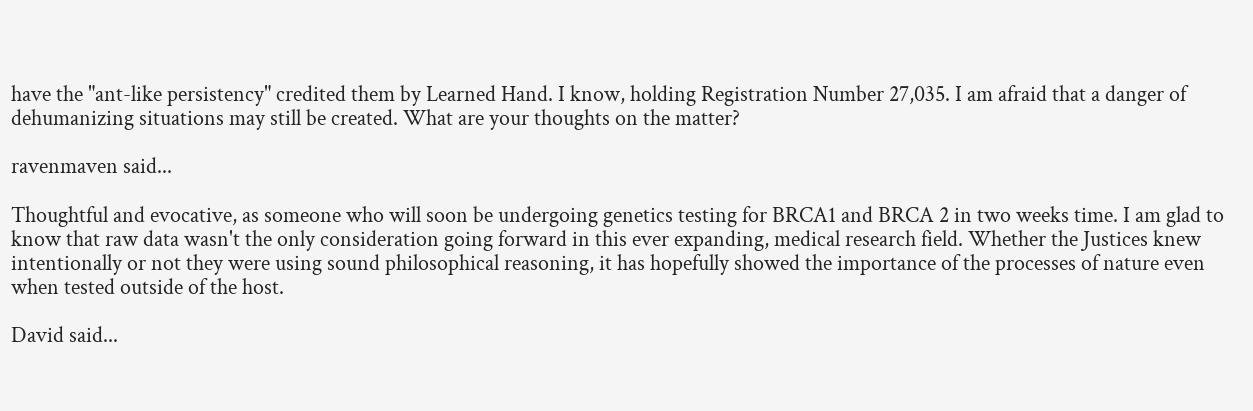have the "ant-like persistency" credited them by Learned Hand. I know, holding Registration Number 27,035. I am afraid that a danger of dehumanizing situations may still be created. What are your thoughts on the matter?

ravenmaven said...

Thoughtful and evocative, as someone who will soon be undergoing genetics testing for BRCA1 and BRCA 2 in two weeks time. I am glad to know that raw data wasn't the only consideration going forward in this ever expanding, medical research field. Whether the Justices knew intentionally or not they were using sound philosophical reasoning, it has hopefully showed the importance of the processes of nature even when tested outside of the host.

David said...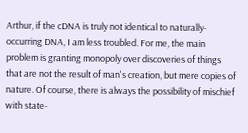Arthur, if the cDNA is truly not identical to naturally-occurring DNA, I am less troubled. For me, the main problem is granting monopoly over discoveries of things that are not the result of man's creation, but mere copies of nature. Of course, there is always the possibility of mischief with state-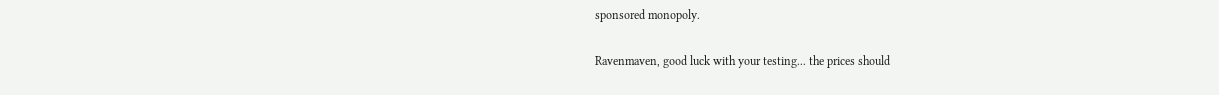sponsored monopoly.

Ravenmaven, good luck with your testing... the prices should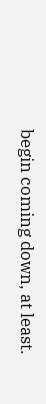begin coming down, at least.